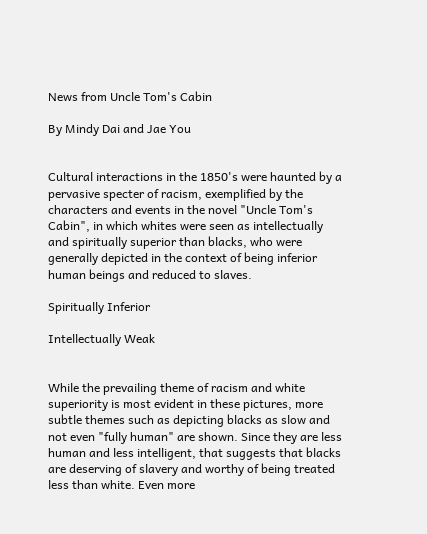News from Uncle Tom's Cabin

By Mindy Dai and Jae You


Cultural interactions in the 1850's were haunted by a pervasive specter of racism, exemplified by the characters and events in the novel "Uncle Tom's Cabin", in which whites were seen as intellectually and spiritually superior than blacks, who were generally depicted in the context of being inferior human beings and reduced to slaves.

Spiritually Inferior

Intellectually Weak


While the prevailing theme of racism and white superiority is most evident in these pictures, more subtle themes such as depicting blacks as slow and not even "fully human" are shown. Since they are less human and less intelligent, that suggests that blacks are deserving of slavery and worthy of being treated less than white. Even more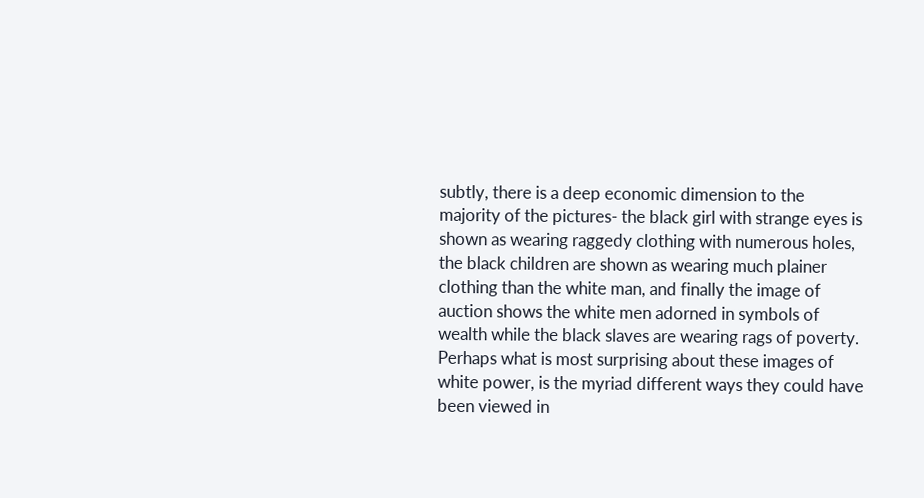subtly, there is a deep economic dimension to the majority of the pictures- the black girl with strange eyes is shown as wearing raggedy clothing with numerous holes, the black children are shown as wearing much plainer clothing than the white man, and finally the image of auction shows the white men adorned in symbols of wealth while the black slaves are wearing rags of poverty. Perhaps what is most surprising about these images of white power, is the myriad different ways they could have been viewed in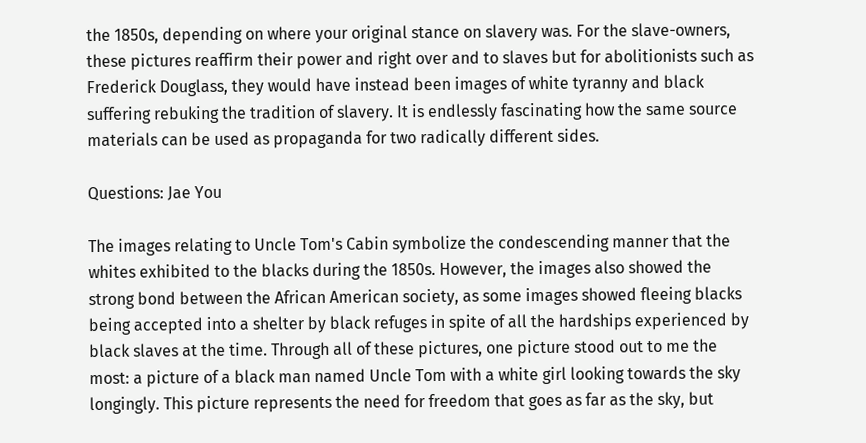the 1850s, depending on where your original stance on slavery was. For the slave-owners, these pictures reaffirm their power and right over and to slaves but for abolitionists such as Frederick Douglass, they would have instead been images of white tyranny and black suffering rebuking the tradition of slavery. It is endlessly fascinating how the same source materials can be used as propaganda for two radically different sides.

Questions: Jae You

The images relating to Uncle Tom's Cabin symbolize the condescending manner that the whites exhibited to the blacks during the 1850s. However, the images also showed the strong bond between the African American society, as some images showed fleeing blacks being accepted into a shelter by black refuges in spite of all the hardships experienced by black slaves at the time. Through all of these pictures, one picture stood out to me the most: a picture of a black man named Uncle Tom with a white girl looking towards the sky longingly. This picture represents the need for freedom that goes as far as the sky, but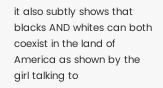it also subtly shows that blacks AND whites can both coexist in the land of America as shown by the girl talking to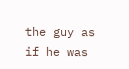the guy as if he was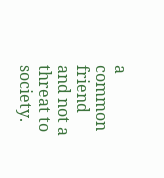a common friend and not a threat to society.